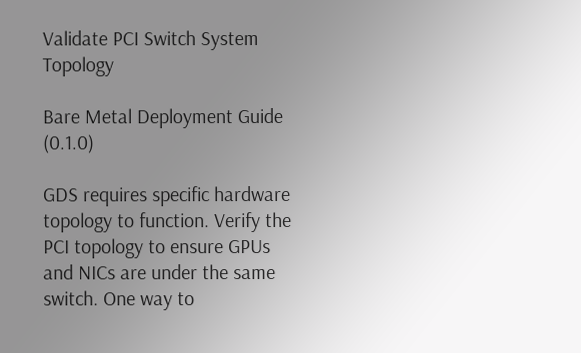Validate PCI Switch System Topology

Bare Metal Deployment Guide (0.1.0)

GDS requires specific hardware topology to function. Verify the PCI topology to ensure GPUs and NICs are under the same switch. One way to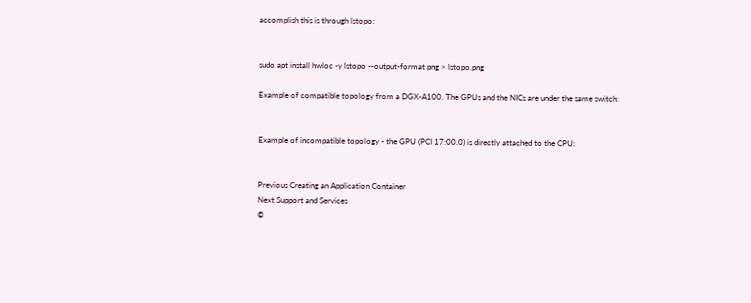accomplish this is through lstopo:


sudo apt install hwloc -y lstopo --output-format png > lstopo.png

Example of compatible topology from a DGX-A100. The GPUs and the NICs are under the same switch:


Example of incompatible topology - the GPU (PCI 17:00.0) is directly attached to the CPU:


Previous Creating an Application Container
Next Support and Services
©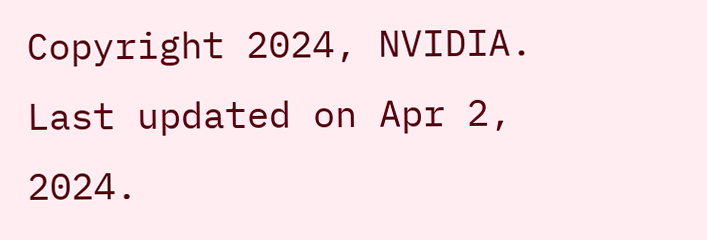Copyright 2024, NVIDIA. Last updated on Apr 2, 2024.